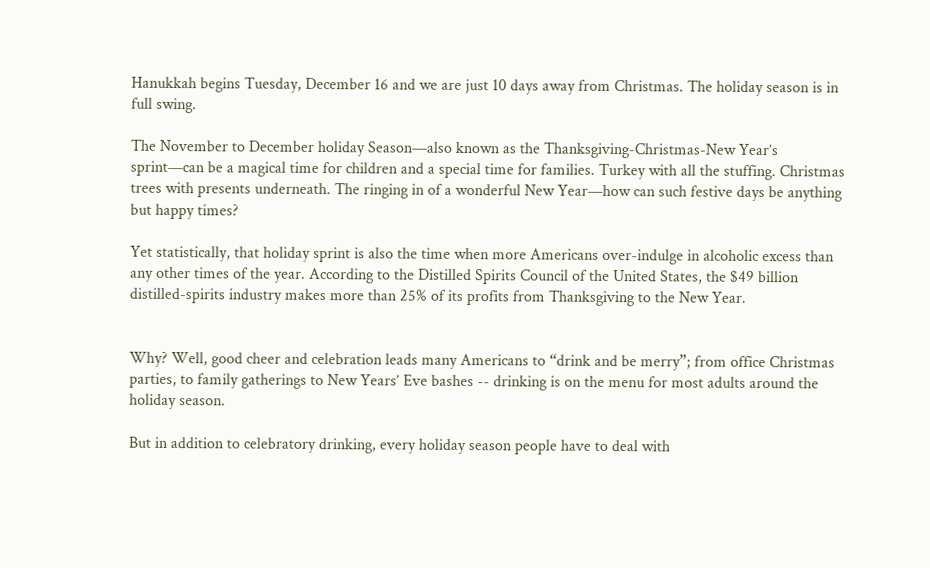Hanukkah begins Tuesday, December 16 and we are just 10 days away from Christmas. The holiday season is in full swing.

The November to December holiday Season—also known as the Thanksgiving-Christmas-New Year’s sprint—can be a magical time for children and a special time for families. Turkey with all the stuffing. Christmas trees with presents underneath. The ringing in of a wonderful New Year—how can such festive days be anything but happy times?

Yet statistically, that holiday sprint is also the time when more Americans over-indulge in alcoholic excess than any other times of the year. According to the Distilled Spirits Council of the United States, the $49 billion distilled-spirits industry makes more than 25% of its profits from Thanksgiving to the New Year.


Why? Well, good cheer and celebration leads many Americans to “drink and be merry”; from office Christmas parties, to family gatherings to New Years’ Eve bashes -- drinking is on the menu for most adults around the holiday season.

But in addition to celebratory drinking, every holiday season people have to deal with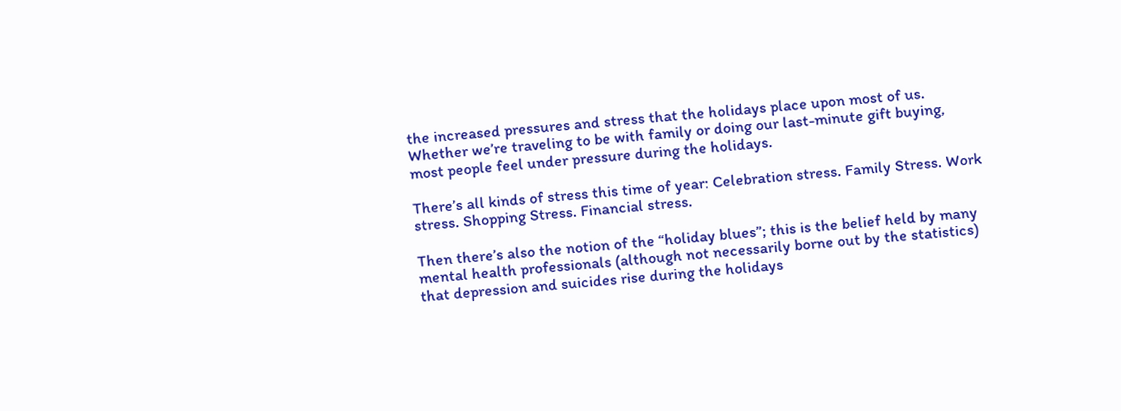the increased pressures and stress that the holidays place upon most of us. Whether we’re traveling to be with family or doing our last-minute gift buying, most people feel under pressure during the holidays.

There’s all kinds of stress this time of year: Celebration stress. Family Stress. Work stress. Shopping Stress. Financial stress.

Then there’s also the notion of the “holiday blues”; this is the belief held by many mental health professionals (although not necessarily borne out by the statistics) that depression and suicides rise during the holidays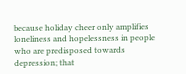because holiday cheer only amplifies loneliness and hopelessness in people who are predisposed towards depression; that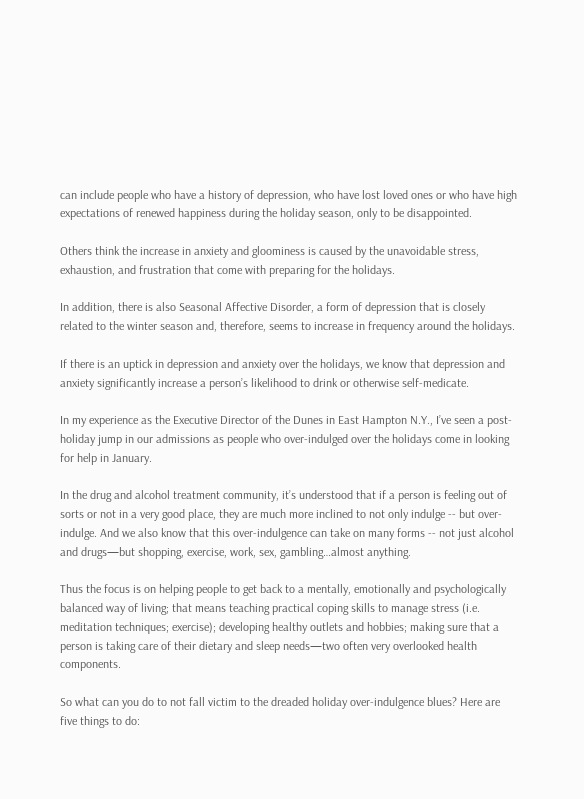can include people who have a history of depression, who have lost loved ones or who have high expectations of renewed happiness during the holiday season, only to be disappointed.

Others think the increase in anxiety and gloominess is caused by the unavoidable stress, exhaustion, and frustration that come with preparing for the holidays.

In addition, there is also Seasonal Affective Disorder, a form of depression that is closely related to the winter season and, therefore, seems to increase in frequency around the holidays.

If there is an uptick in depression and anxiety over the holidays, we know that depression and anxiety significantly increase a person’s likelihood to drink or otherwise self-medicate.

In my experience as the Executive Director of the Dunes in East Hampton N.Y., I’ve seen a post-holiday jump in our admissions as people who over-indulged over the holidays come in looking for help in January.

In the drug and alcohol treatment community, it’s understood that if a person is feeling out of sorts or not in a very good place, they are much more inclined to not only indulge -- but over-indulge. And we also know that this over-indulgence can take on many forms -- not just alcohol and drugs—but shopping, exercise, work, sex, gambling…almost anything.

Thus the focus is on helping people to get back to a mentally, emotionally and psychologically balanced way of living; that means teaching practical coping skills to manage stress (i.e. meditation techniques; exercise); developing healthy outlets and hobbies; making sure that a person is taking care of their dietary and sleep needs—two often very overlooked health components.

So what can you do to not fall victim to the dreaded holiday over-indulgence blues? Here are five things to do: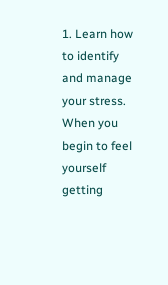1. Learn how to identify and manage your stress. When you begin to feel yourself getting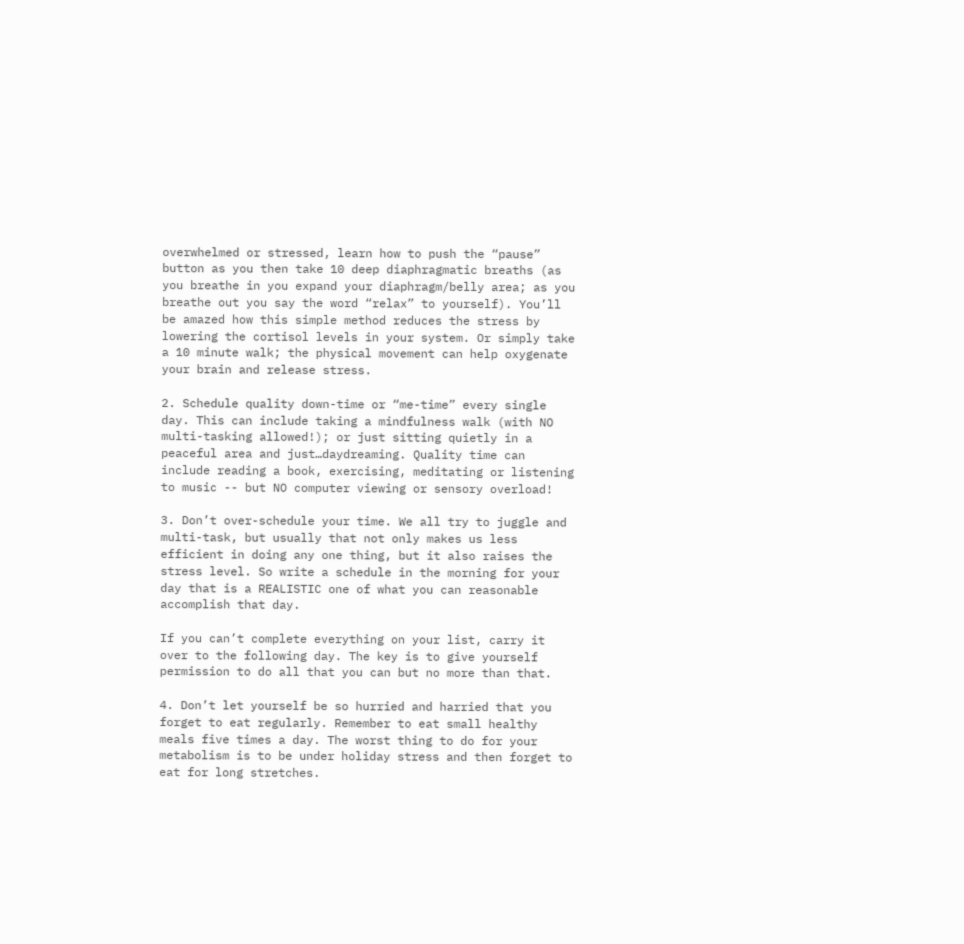overwhelmed or stressed, learn how to push the “pause” button as you then take 10 deep diaphragmatic breaths (as you breathe in you expand your diaphragm/belly area; as you breathe out you say the word “relax” to yourself). You’ll be amazed how this simple method reduces the stress by lowering the cortisol levels in your system. Or simply take a 10 minute walk; the physical movement can help oxygenate your brain and release stress.

2. Schedule quality down-time or “me-time” every single day. This can include taking a mindfulness walk (with NO multi-tasking allowed!); or just sitting quietly in a peaceful area and just…daydreaming. Quality time can include reading a book, exercising, meditating or listening to music -- but NO computer viewing or sensory overload!

3. Don’t over-schedule your time. We all try to juggle and multi-task, but usually that not only makes us less efficient in doing any one thing, but it also raises the stress level. So write a schedule in the morning for your day that is a REALISTIC one of what you can reasonable accomplish that day.

If you can’t complete everything on your list, carry it over to the following day. The key is to give yourself permission to do all that you can but no more than that.

4. Don’t let yourself be so hurried and harried that you forget to eat regularly. Remember to eat small healthy meals five times a day. The worst thing to do for your metabolism is to be under holiday stress and then forget to eat for long stretches.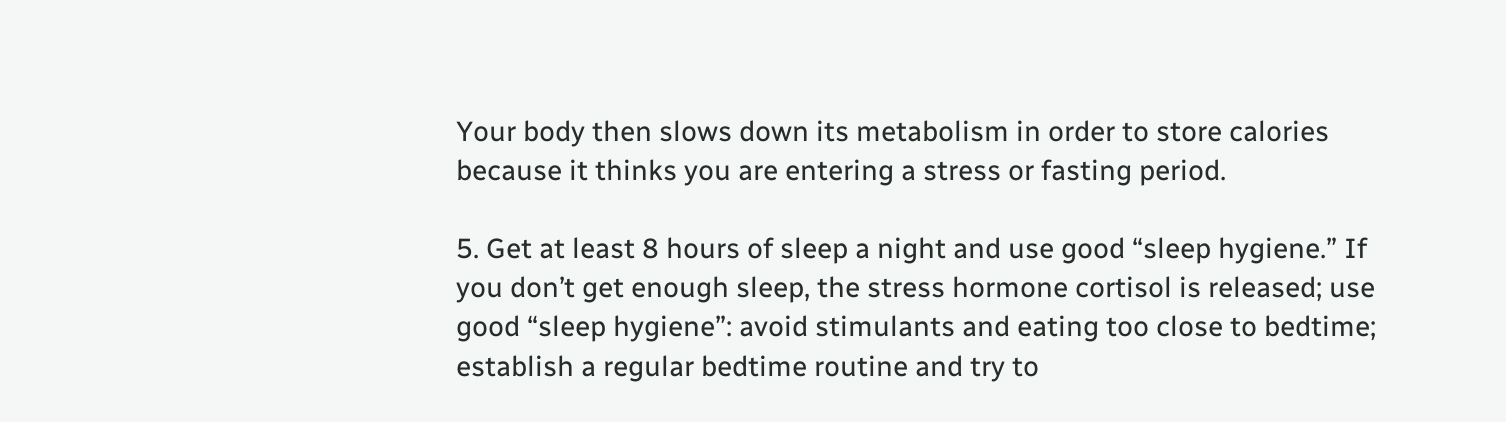Your body then slows down its metabolism in order to store calories because it thinks you are entering a stress or fasting period.

5. Get at least 8 hours of sleep a night and use good “sleep hygiene.” If you don’t get enough sleep, the stress hormone cortisol is released; use good “sleep hygiene”: avoid stimulants and eating too close to bedtime; establish a regular bedtime routine and try to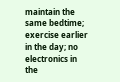maintain the same bedtime; exercise earlier in the day; no electronics in the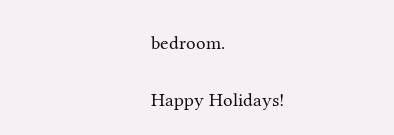bedroom.

Happy Holidays!